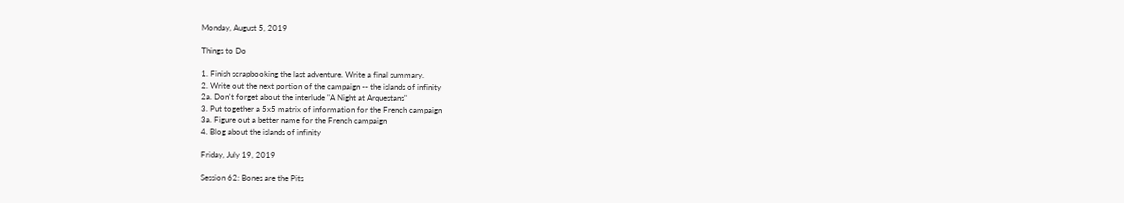Monday, August 5, 2019

Things to Do

1. Finish scrapbooking the last adventure. Write a final summary.
2. Write out the next portion of the campaign -- the islands of infinity
2a. Don't forget about the interlude "A Night at Arquestans"
3. Put together a 5x5 matrix of information for the French campaign
3a. Figure out a better name for the French campaign
4. Blog about the islands of infinity

Friday, July 19, 2019

Session 62: Bones are the Pits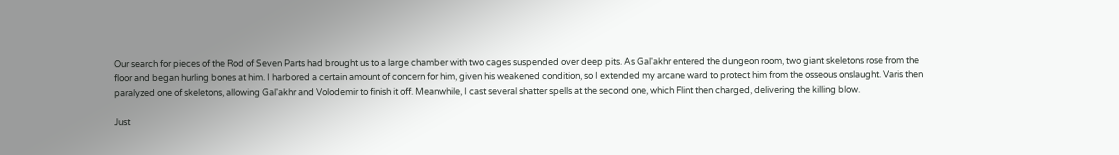Our search for pieces of the Rod of Seven Parts had brought us to a large chamber with two cages suspended over deep pits. As Gal'akhr entered the dungeon room, two giant skeletons rose from the floor and began hurling bones at him. I harbored a certain amount of concern for him, given his weakened condition, so I extended my arcane ward to protect him from the osseous onslaught. Varis then paralyzed one of skeletons, allowing Gal'akhr and Volodemir to finish it off. Meanwhile, I cast several shatter spells at the second one, which Flint then charged, delivering the killing blow.

Just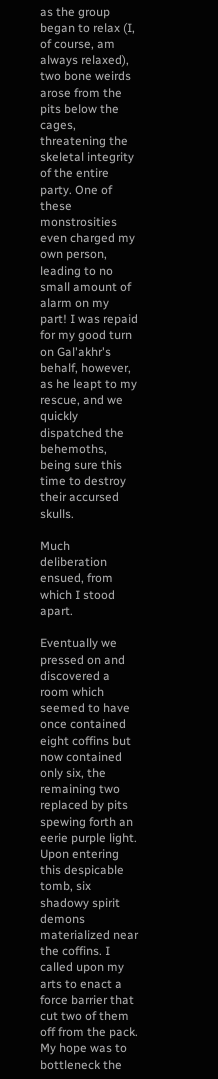as the group began to relax (I, of course, am always relaxed), two bone weirds arose from the pits below the cages, threatening the skeletal integrity of the entire party. One of these monstrosities even charged my own person, leading to no small amount of alarm on my part! I was repaid for my good turn on Gal'akhr's behalf, however, as he leapt to my rescue, and we quickly dispatched the behemoths, being sure this time to destroy their accursed skulls.

Much deliberation ensued, from which I stood apart.

Eventually we pressed on and discovered a room which seemed to have once contained eight coffins but now contained only six, the remaining two replaced by pits spewing forth an eerie purple light. Upon entering this despicable tomb, six shadowy spirit demons materialized near the coffins. I called upon my arts to enact a force barrier that cut two of them off from the pack. My hope was to bottleneck the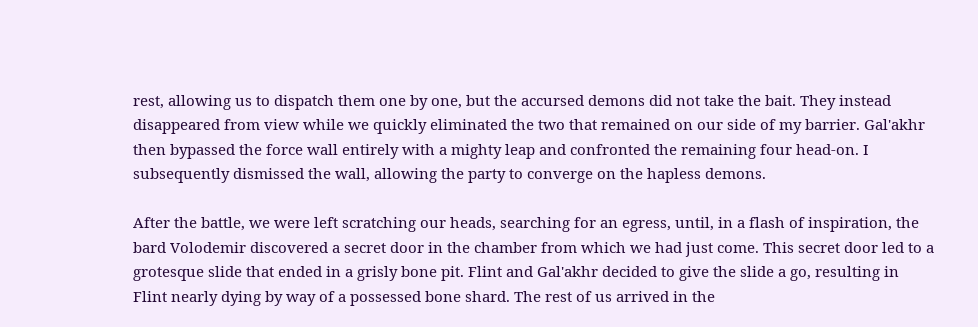rest, allowing us to dispatch them one by one, but the accursed demons did not take the bait. They instead disappeared from view while we quickly eliminated the two that remained on our side of my barrier. Gal'akhr then bypassed the force wall entirely with a mighty leap and confronted the remaining four head-on. I subsequently dismissed the wall, allowing the party to converge on the hapless demons.

After the battle, we were left scratching our heads, searching for an egress, until, in a flash of inspiration, the bard Volodemir discovered a secret door in the chamber from which we had just come. This secret door led to a grotesque slide that ended in a grisly bone pit. Flint and Gal'akhr decided to give the slide a go, resulting in Flint nearly dying by way of a possessed bone shard. The rest of us arrived in the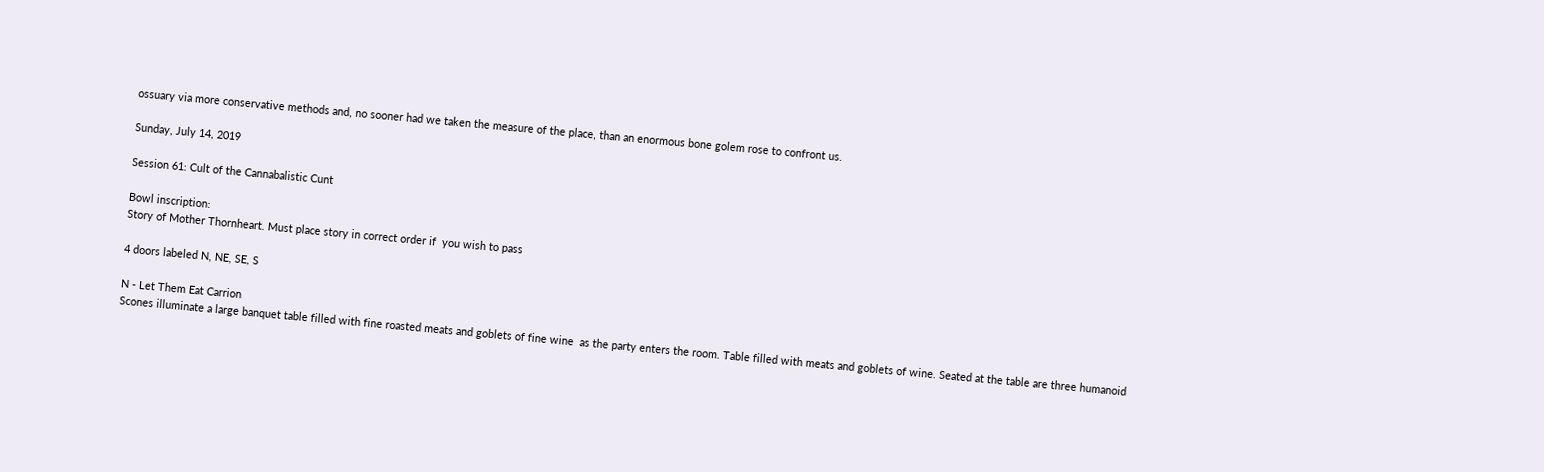ossuary via more conservative methods and, no sooner had we taken the measure of the place, than an enormous bone golem rose to confront us.

Sunday, July 14, 2019

Session 61: Cult of the Cannabalistic Cunt

Bowl inscription:
Story of Mother Thornheart. Must place story in correct order if  you wish to pass

4 doors labeled N, NE, SE, S

N - Let Them Eat Carrion
Scones illuminate a large banquet table filled with fine roasted meats and goblets of fine wine  as the party enters the room. Table filled with meats and goblets of wine. Seated at the table are three humanoid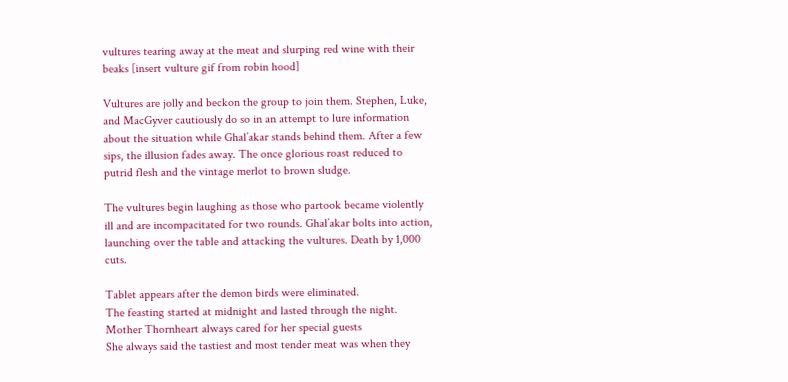vultures tearing away at the meat and slurping red wine with their beaks [insert vulture gif from robin hood]

Vultures are jolly and beckon the group to join them. Stephen, Luke, and MacGyver cautiously do so in an attempt to lure information about the situation while Ghal’akar stands behind them. After a few sips, the illusion fades away. The once glorious roast reduced to putrid flesh and the vintage merlot to brown sludge.

The vultures begin laughing as those who partook became violently ill and are incompacitated for two rounds. Ghal’akar bolts into action, launching over the table and attacking the vultures. Death by 1,000 cuts.

Tablet appears after the demon birds were eliminated.
The feasting started at midnight and lasted through the night.
Mother Thornheart always cared for her special guests
She always said the tastiest and most tender meat was when they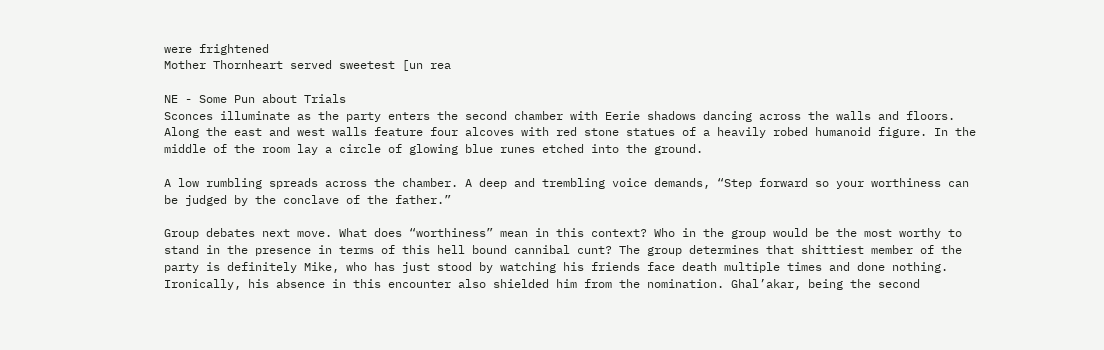were frightened
Mother Thornheart served sweetest [un rea

NE - Some Pun about Trials
Sconces illuminate as the party enters the second chamber with Eerie shadows dancing across the walls and floors. Along the east and west walls feature four alcoves with red stone statues of a heavily robed humanoid figure. In the middle of the room lay a circle of glowing blue runes etched into the ground.

A low rumbling spreads across the chamber. A deep and trembling voice demands, “Step forward so your worthiness can be judged by the conclave of the father.”

Group debates next move. What does “worthiness” mean in this context? Who in the group would be the most worthy to stand in the presence in terms of this hell bound cannibal cunt? The group determines that shittiest member of the party is definitely Mike, who has just stood by watching his friends face death multiple times and done nothing. Ironically, his absence in this encounter also shielded him from the nomination. Ghal’akar, being the second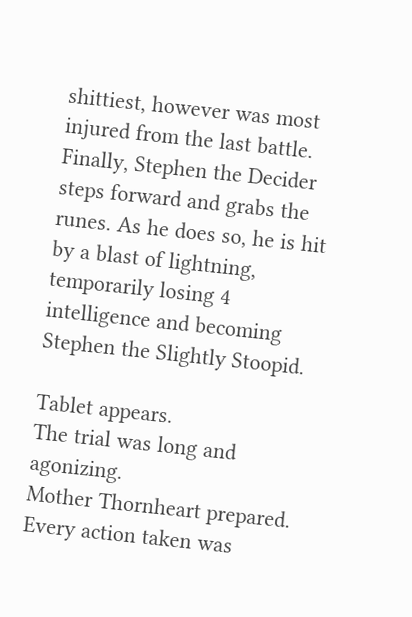shittiest, however was most injured from the last battle. Finally, Stephen the Decider steps forward and grabs the runes. As he does so, he is hit by a blast of lightning, temporarily losing 4 intelligence and becoming Stephen the Slightly Stoopid.

Tablet appears.
The trial was long and agonizing.
Mother Thornheart prepared.
Every action taken was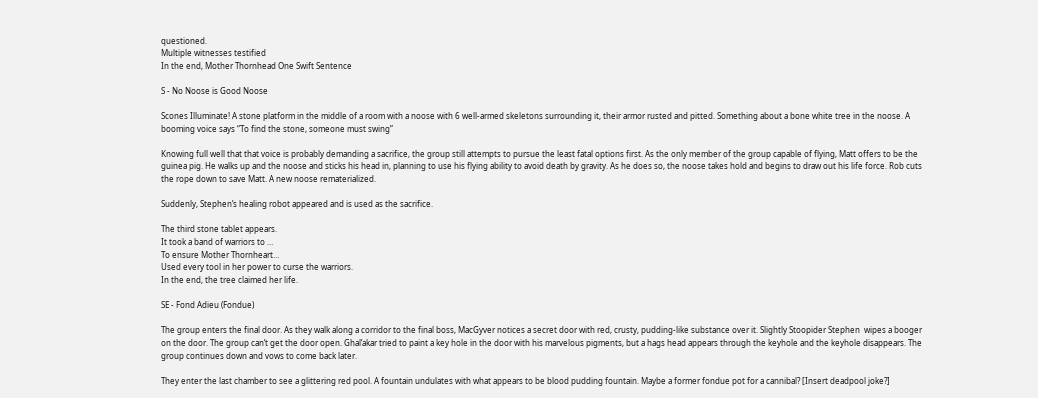questioned.
Multiple witnesses testified
In the end, Mother Thornhead One Swift Sentence

S - No Noose is Good Noose

Scones Illuminate! A stone platform in the middle of a room with a noose with 6 well-armed skeletons surrounding it, their armor rusted and pitted. Something about a bone white tree in the noose. A booming voice says “To find the stone, someone must swing”

Knowing full well that that voice is probably demanding a sacrifice, the group still attempts to pursue the least fatal options first. As the only member of the group capable of flying, Matt offers to be the guinea pig. He walks up and the noose and sticks his head in, planning to use his flying ability to avoid death by gravity. As he does so, the noose takes hold and begins to draw out his life force. Rob cuts the rope down to save Matt. A new noose rematerialized.

Suddenly, Stephen’s healing robot appeared and is used as the sacrifice.

The third stone tablet appears.
It took a band of warriors to …
To ensure Mother Thornheart…
Used every tool in her power to curse the warriors.
In the end, the tree claimed her life.

SE - Fond Adieu (Fondue)

The group enters the final door. As they walk along a corridor to the final boss, MacGyver notices a secret door with red, crusty, pudding-like substance over it. Slightly Stoopider Stephen  wipes a booger on the door. The group can’t get the door open. Ghal’akar tried to paint a key hole in the door with his marvelous pigments, but a hags head appears through the keyhole and the keyhole disappears. The group continues down and vows to come back later.

They enter the last chamber to see a glittering red pool. A fountain undulates with what appears to be blood pudding fountain. Maybe a former fondue pot for a cannibal? [Insert deadpool joke?]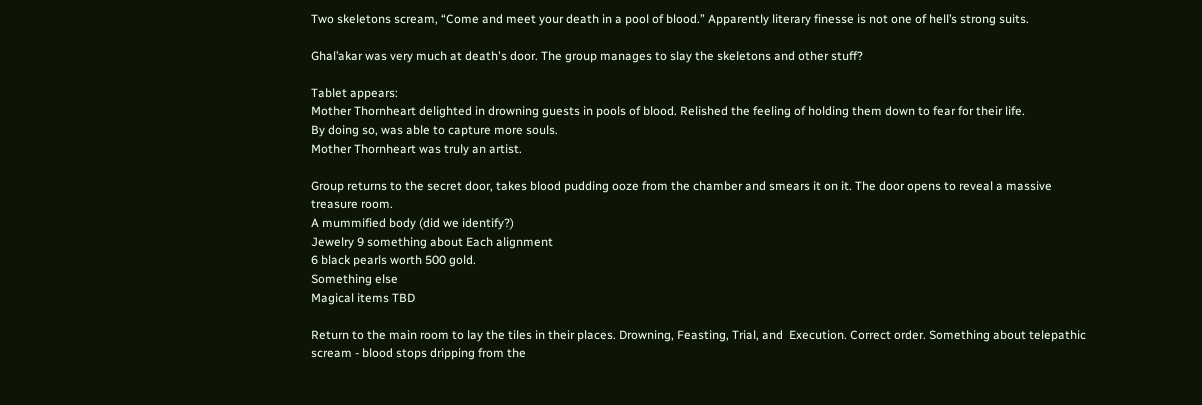Two skeletons scream, “Come and meet your death in a pool of blood.” Apparently literary finesse is not one of hell’s strong suits.

Ghal’akar was very much at death's door. The group manages to slay the skeletons and other stuff?

Tablet appears:
Mother Thornheart delighted in drowning guests in pools of blood. Relished the feeling of holding them down to fear for their life.
By doing so, was able to capture more souls.
Mother Thornheart was truly an artist.

Group returns to the secret door, takes blood pudding ooze from the chamber and smears it on it. The door opens to reveal a massive treasure room.
A mummified body (did we identify?)
Jewelry 9 something about Each alignment
6 black pearls worth 500 gold.
Something else
Magical items TBD

Return to the main room to lay the tiles in their places. Drowning, Feasting, Trial, and  Execution. Correct order. Something about telepathic scream - blood stops dripping from the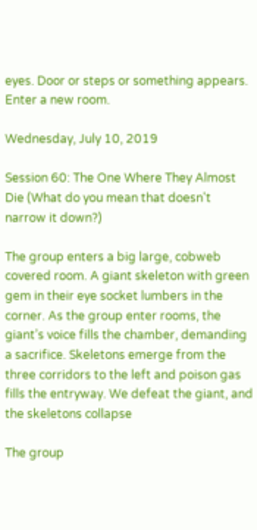eyes. Door or steps or something appears. Enter a new room.

Wednesday, July 10, 2019

Session 60: The One Where They Almost Die (What do you mean that doesn't narrow it down?)

The group enters a big large, cobweb covered room. A giant skeleton with green gem in their eye socket lumbers in the corner. As the group enter rooms, the giant’s voice fills the chamber, demanding a sacrifice. Skeletons emerge from the three corridors to the left and poison gas fills the entryway. We defeat the giant, and the skeletons collapse

The group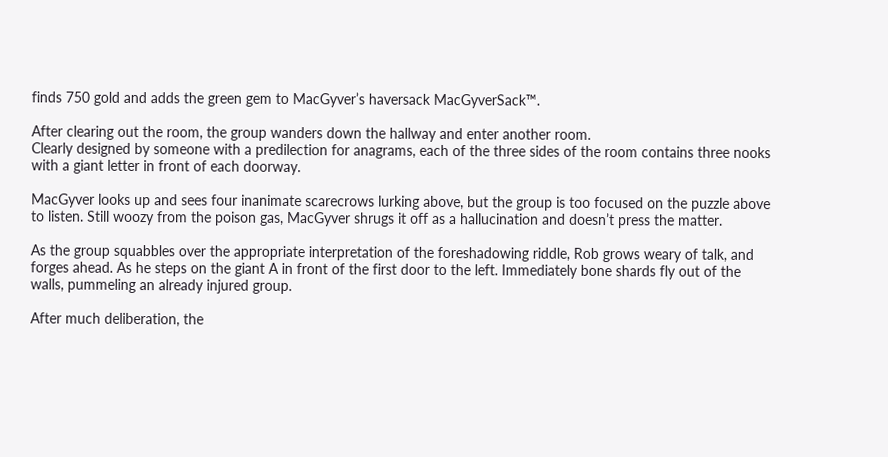finds 750 gold and adds the green gem to MacGyver’s haversack MacGyverSack™.

After clearing out the room, the group wanders down the hallway and enter another room.
Clearly designed by someone with a predilection for anagrams, each of the three sides of the room contains three nooks with a giant letter in front of each doorway.

MacGyver looks up and sees four inanimate scarecrows lurking above, but the group is too focused on the puzzle above to listen. Still woozy from the poison gas, MacGyver shrugs it off as a hallucination and doesn’t press the matter.

As the group squabbles over the appropriate interpretation of the foreshadowing riddle, Rob grows weary of talk, and forges ahead. As he steps on the giant A in front of the first door to the left. Immediately bone shards fly out of the walls, pummeling an already injured group.

After much deliberation, the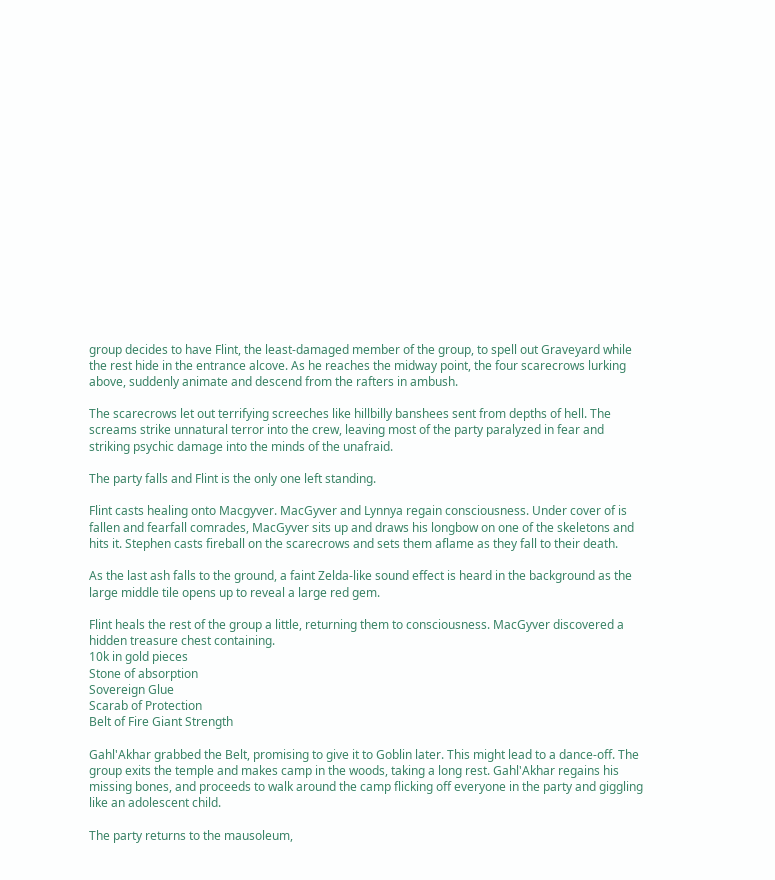group decides to have Flint, the least-damaged member of the group, to spell out Graveyard while the rest hide in the entrance alcove. As he reaches the midway point, the four scarecrows lurking above, suddenly animate and descend from the rafters in ambush.

The scarecrows let out terrifying screeches like hillbilly banshees sent from depths of hell. The screams strike unnatural terror into the crew, leaving most of the party paralyzed in fear and striking psychic damage into the minds of the unafraid.

The party falls and Flint is the only one left standing.

Flint casts healing onto Macgyver. MacGyver and Lynnya regain consciousness. Under cover of is fallen and fearfall comrades, MacGyver sits up and draws his longbow on one of the skeletons and hits it. Stephen casts fireball on the scarecrows and sets them aflame as they fall to their death.

As the last ash falls to the ground, a faint Zelda-like sound effect is heard in the background as the large middle tile opens up to reveal a large red gem.

Flint heals the rest of the group a little, returning them to consciousness. MacGyver discovered a hidden treasure chest containing.
10k in gold pieces
Stone of absorption
Sovereign Glue
Scarab of Protection
Belt of Fire Giant Strength

Gahl'Akhar grabbed the Belt, promising to give it to Goblin later. This might lead to a dance-off. The group exits the temple and makes camp in the woods, taking a long rest. Gahl'Akhar regains his missing bones, and proceeds to walk around the camp flicking off everyone in the party and giggling like an adolescent child.

The party returns to the mausoleum,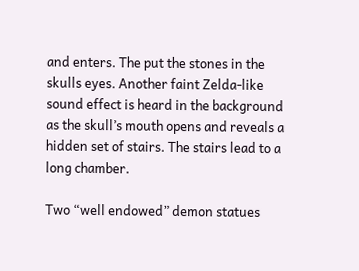and enters. The put the stones in the skulls eyes. Another faint Zelda-like sound effect is heard in the background as the skull’s mouth opens and reveals a hidden set of stairs. The stairs lead to a long chamber.

Two “well endowed” demon statues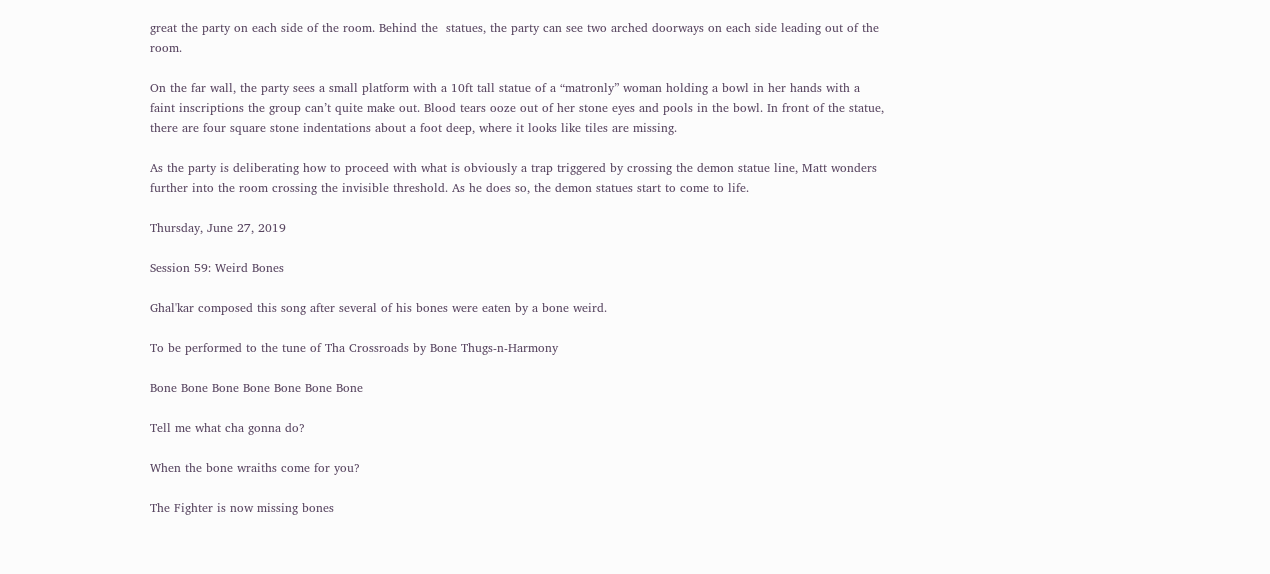great the party on each side of the room. Behind the  statues, the party can see two arched doorways on each side leading out of the room.

On the far wall, the party sees a small platform with a 10ft tall statue of a “matronly” woman holding a bowl in her hands with a faint inscriptions the group can’t quite make out. Blood tears ooze out of her stone eyes and pools in the bowl. In front of the statue, there are four square stone indentations about a foot deep, where it looks like tiles are missing.

As the party is deliberating how to proceed with what is obviously a trap triggered by crossing the demon statue line, Matt wonders further into the room crossing the invisible threshold. As he does so, the demon statues start to come to life.

Thursday, June 27, 2019

Session 59: Weird Bones

Ghal'kar composed this song after several of his bones were eaten by a bone weird.

To be performed to the tune of Tha Crossroads by Bone Thugs-n-Harmony

Bone Bone Bone Bone Bone Bone Bone

Tell me what cha gonna do?

When the bone wraiths come for you?

The Fighter is now missing bones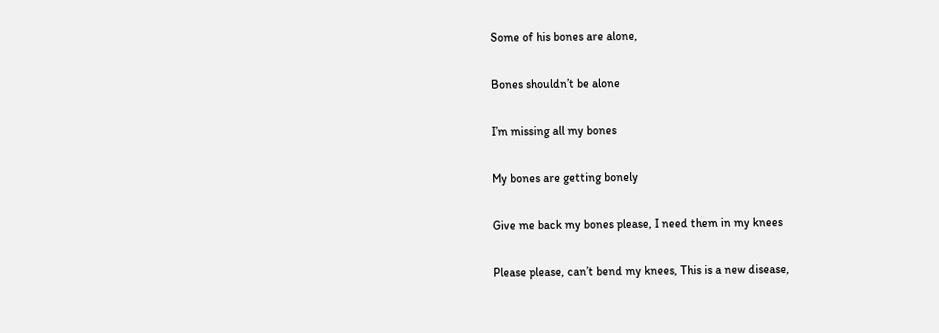Some of his bones are alone,

Bones shouldn’t be alone

I’m missing all my bones

My bones are getting bonely

Give me back my bones please, I need them in my knees

Please please, can’t bend my knees, This is a new disease,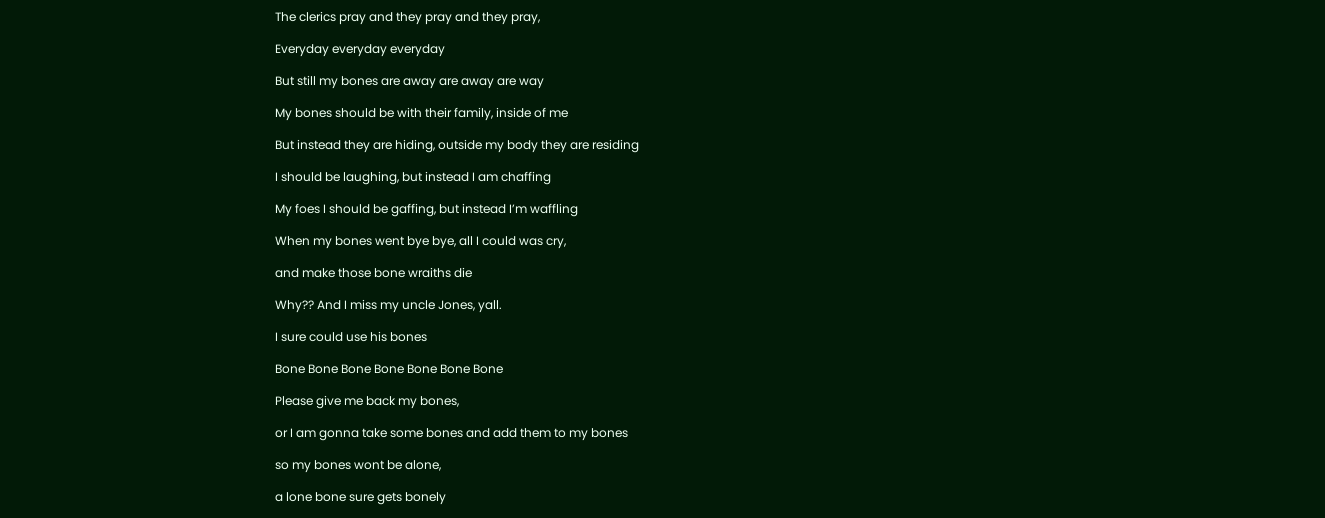The clerics pray and they pray and they pray,

Everyday everyday everyday

But still my bones are away are away are way

My bones should be with their family, inside of me

But instead they are hiding, outside my body they are residing

I should be laughing, but instead I am chaffing

My foes I should be gaffing, but instead I’m waffling

When my bones went bye bye, all I could was cry,

and make those bone wraiths die

Why?? And I miss my uncle Jones, yall.

I sure could use his bones

Bone Bone Bone Bone Bone Bone Bone

Please give me back my bones,

or I am gonna take some bones and add them to my bones

so my bones wont be alone,

a lone bone sure gets bonely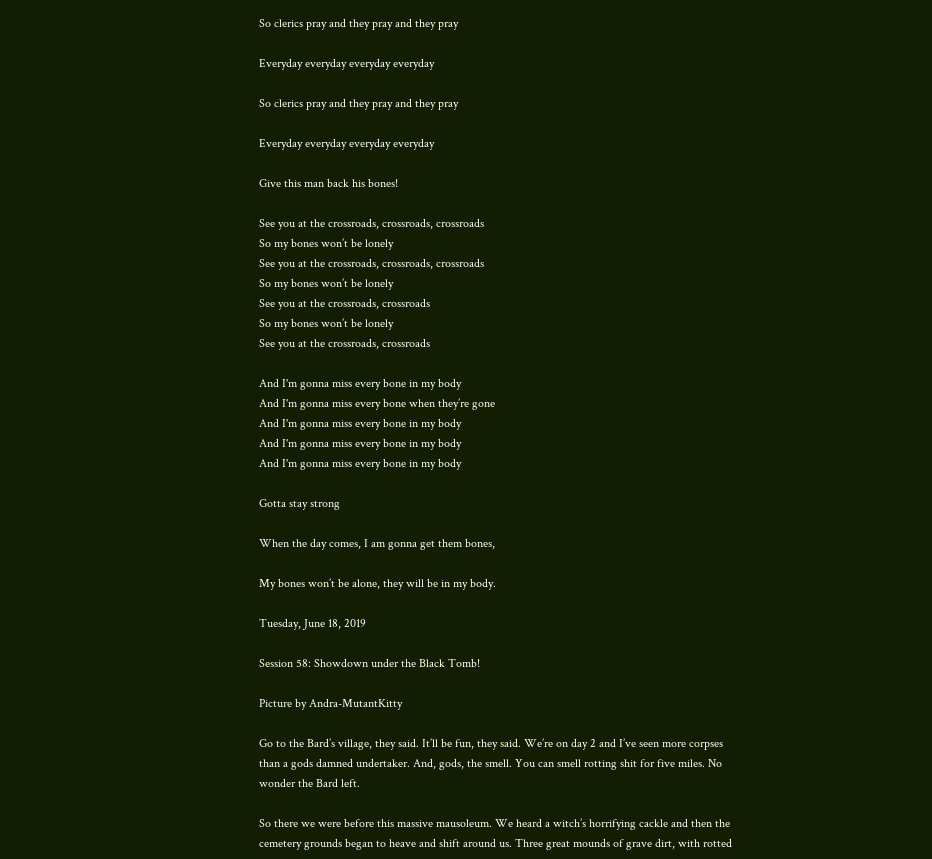So clerics pray and they pray and they pray

Everyday everyday everyday everyday

So clerics pray and they pray and they pray

Everyday everyday everyday everyday

Give this man back his bones!

See you at the crossroads, crossroads, crossroads
So my bones won’t be lonely
See you at the crossroads, crossroads, crossroads
So my bones won’t be lonely
See you at the crossroads, crossroads
So my bones won’t be lonely
See you at the crossroads, crossroads

And I'm gonna miss every bone in my body
And I'm gonna miss every bone when they’re gone
And I'm gonna miss every bone in my body
And I'm gonna miss every bone in my body
And I'm gonna miss every bone in my body

Gotta stay strong

When the day comes, I am gonna get them bones,

My bones won’t be alone, they will be in my body.

Tuesday, June 18, 2019

Session 58: Showdown under the Black Tomb!

Picture by Andra-MutantKitty

Go to the Bard’s village, they said. It’ll be fun, they said. We’re on day 2 and I’ve seen more corpses than a gods damned undertaker. And, gods, the smell. You can smell rotting shit for five miles. No wonder the Bard left.

So there we were before this massive mausoleum. We heard a witch’s horrifying cackle and then the cemetery grounds began to heave and shift around us. Three great mounds of grave dirt, with rotted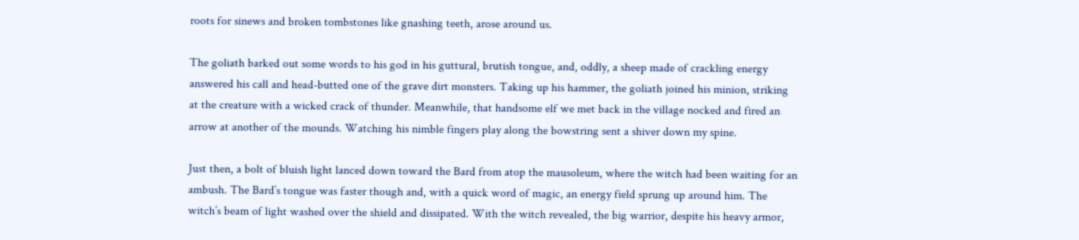roots for sinews and broken tombstones like gnashing teeth, arose around us.

The goliath barked out some words to his god in his guttural, brutish tongue, and, oddly, a sheep made of crackling energy answered his call and head-butted one of the grave dirt monsters. Taking up his hammer, the goliath joined his minion, striking at the creature with a wicked crack of thunder. Meanwhile, that handsome elf we met back in the village nocked and fired an arrow at another of the mounds. Watching his nimble fingers play along the bowstring sent a shiver down my spine.

Just then, a bolt of bluish light lanced down toward the Bard from atop the mausoleum, where the witch had been waiting for an ambush. The Bard’s tongue was faster though and, with a quick word of magic, an energy field sprung up around him. The witch’s beam of light washed over the shield and dissipated. With the witch revealed, the big warrior, despite his heavy armor,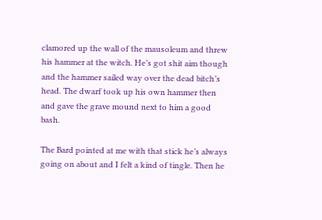clamored up the wall of the mausoleum and threw his hammer at the witch. He’s got shit aim though and the hammer sailed way over the dead bitch’s head. The dwarf took up his own hammer then and gave the grave mound next to him a good bash.

The Bard pointed at me with that stick he’s always going on about and I felt a kind of tingle. Then he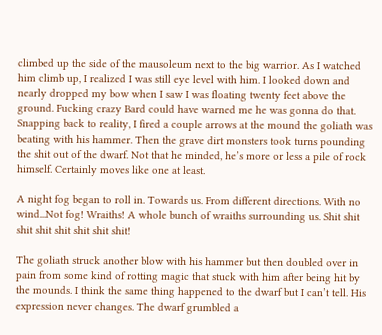climbed up the side of the mausoleum next to the big warrior. As I watched him climb up, I realized I was still eye level with him. I looked down and nearly dropped my bow when I saw I was floating twenty feet above the ground. Fucking crazy Bard could have warned me he was gonna do that. Snapping back to reality, I fired a couple arrows at the mound the goliath was beating with his hammer. Then the grave dirt monsters took turns pounding the shit out of the dwarf. Not that he minded, he’s more or less a pile of rock himself. Certainly moves like one at least.

A night fog began to roll in. Towards us. From different directions. With no wind...Not fog! Wraiths! A whole bunch of wraiths surrounding us. Shit shit shit shit shit shit shit shit!

The goliath struck another blow with his hammer but then doubled over in pain from some kind of rotting magic that stuck with him after being hit by the mounds. I think the same thing happened to the dwarf but I can’t tell. His expression never changes. The dwarf grumbled a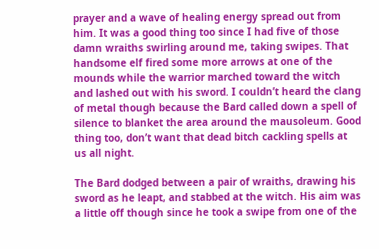prayer and a wave of healing energy spread out from him. It was a good thing too since I had five of those damn wraiths swirling around me, taking swipes. That handsome elf fired some more arrows at one of the mounds while the warrior marched toward the witch and lashed out with his sword. I couldn’t heard the clang of metal though because the Bard called down a spell of silence to blanket the area around the mausoleum. Good thing too, don’t want that dead bitch cackling spells at us all night.

The Bard dodged between a pair of wraiths, drawing his sword as he leapt, and stabbed at the witch. His aim was a little off though since he took a swipe from one of the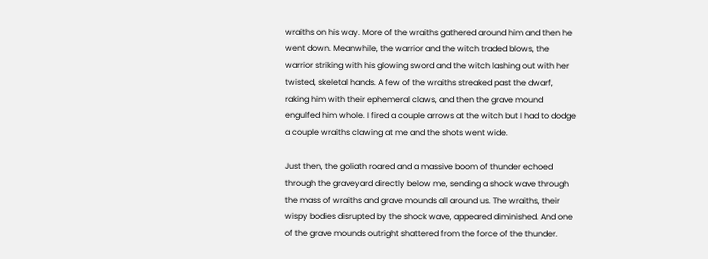wraiths on his way. More of the wraiths gathered around him and then he went down. Meanwhile, the warrior and the witch traded blows, the warrior striking with his glowing sword and the witch lashing out with her twisted, skeletal hands. A few of the wraiths streaked past the dwarf, raking him with their ephemeral claws, and then the grave mound engulfed him whole. I fired a couple arrows at the witch but I had to dodge a couple wraiths clawing at me and the shots went wide.

Just then, the goliath roared and a massive boom of thunder echoed through the graveyard directly below me, sending a shock wave through the mass of wraiths and grave mounds all around us. The wraiths, their wispy bodies disrupted by the shock wave, appeared diminished. And one of the grave mounds outright shattered from the force of the thunder.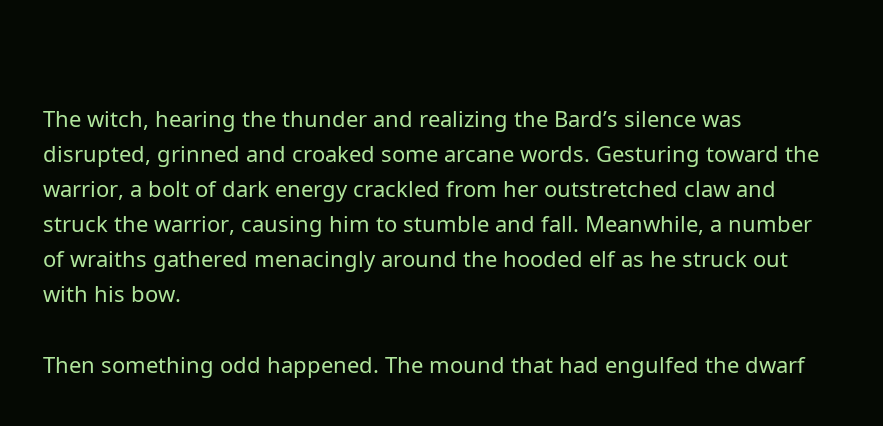The witch, hearing the thunder and realizing the Bard’s silence was disrupted, grinned and croaked some arcane words. Gesturing toward the warrior, a bolt of dark energy crackled from her outstretched claw and struck the warrior, causing him to stumble and fall. Meanwhile, a number of wraiths gathered menacingly around the hooded elf as he struck out with his bow.

Then something odd happened. The mound that had engulfed the dwarf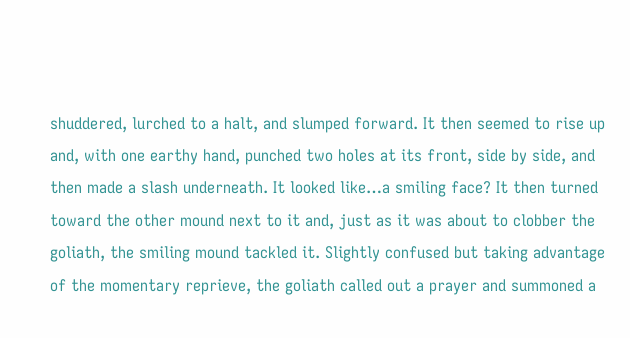shuddered, lurched to a halt, and slumped forward. It then seemed to rise up and, with one earthy hand, punched two holes at its front, side by side, and then made a slash underneath. It looked like…a smiling face? It then turned toward the other mound next to it and, just as it was about to clobber the goliath, the smiling mound tackled it. Slightly confused but taking advantage of the momentary reprieve, the goliath called out a prayer and summoned a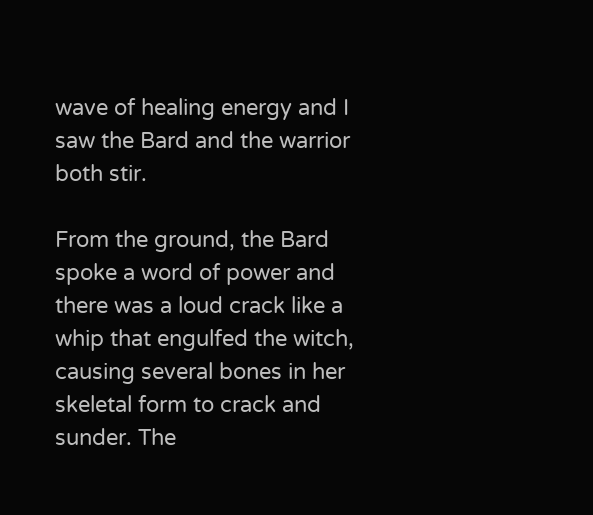wave of healing energy and I saw the Bard and the warrior both stir.

From the ground, the Bard spoke a word of power and there was a loud crack like a whip that engulfed the witch, causing several bones in her skeletal form to crack and sunder. The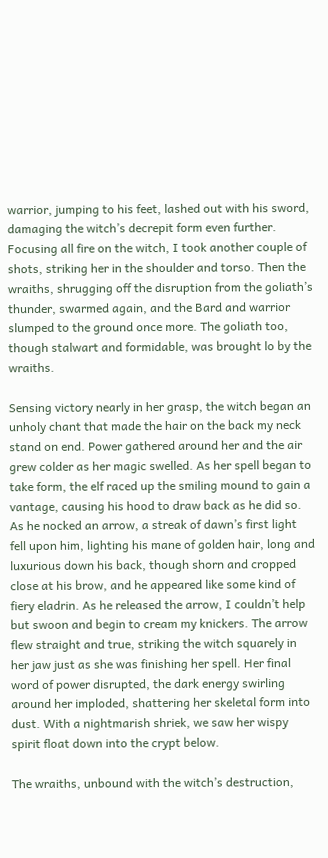warrior, jumping to his feet, lashed out with his sword, damaging the witch’s decrepit form even further. Focusing all fire on the witch, I took another couple of shots, striking her in the shoulder and torso. Then the wraiths, shrugging off the disruption from the goliath’s thunder, swarmed again, and the Bard and warrior slumped to the ground once more. The goliath too, though stalwart and formidable, was brought lo by the wraiths.

Sensing victory nearly in her grasp, the witch began an unholy chant that made the hair on the back my neck stand on end. Power gathered around her and the air grew colder as her magic swelled. As her spell began to take form, the elf raced up the smiling mound to gain a vantage, causing his hood to draw back as he did so. As he nocked an arrow, a streak of dawn’s first light fell upon him, lighting his mane of golden hair, long and luxurious down his back, though shorn and cropped close at his brow, and he appeared like some kind of fiery eladrin. As he released the arrow, I couldn’t help but swoon and begin to cream my knickers. The arrow flew straight and true, striking the witch squarely in her jaw just as she was finishing her spell. Her final word of power disrupted, the dark energy swirling around her imploded, shattering her skeletal form into dust. With a nightmarish shriek, we saw her wispy spirit float down into the crypt below.

The wraiths, unbound with the witch’s destruction,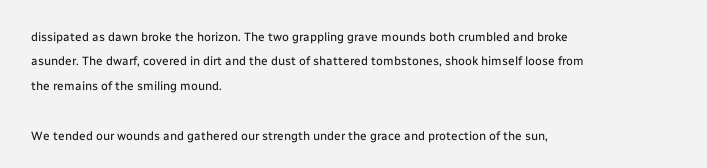dissipated as dawn broke the horizon. The two grappling grave mounds both crumbled and broke asunder. The dwarf, covered in dirt and the dust of shattered tombstones, shook himself loose from the remains of the smiling mound.

We tended our wounds and gathered our strength under the grace and protection of the sun,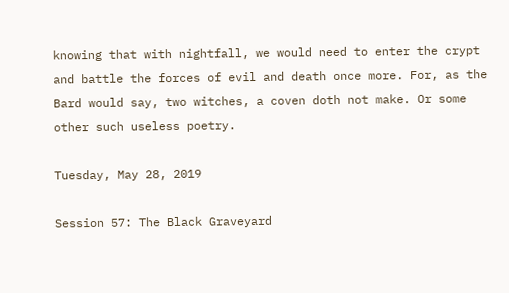knowing that with nightfall, we would need to enter the crypt and battle the forces of evil and death once more. For, as the Bard would say, two witches, a coven doth not make. Or some other such useless poetry.

Tuesday, May 28, 2019

Session 57: The Black Graveyard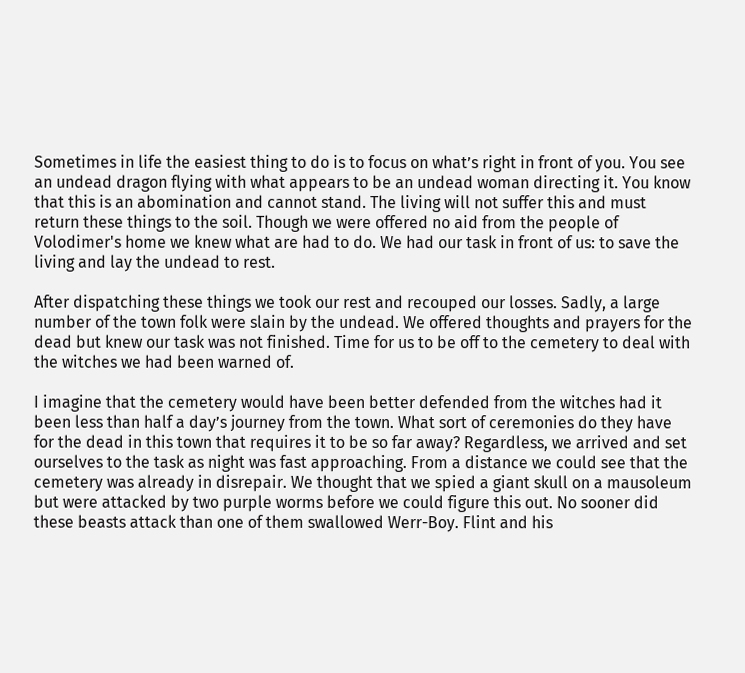Sometimes in life the easiest thing to do is to focus on what’s right in front of you. You see an undead dragon flying with what appears to be an undead woman directing it. You know that this is an abomination and cannot stand. The living will not suffer this and must return these things to the soil. Though we were offered no aid from the people of Volodimer's home we knew what are had to do. We had our task in front of us: to save the living and lay the undead to rest.

After dispatching these things we took our rest and recouped our losses. Sadly, a large number of the town folk were slain by the undead. We offered thoughts and prayers for the dead but knew our task was not finished. Time for us to be off to the cemetery to deal with the witches we had been warned of.

I imagine that the cemetery would have been better defended from the witches had it been less than half a day’s journey from the town. What sort of ceremonies do they have for the dead in this town that requires it to be so far away? Regardless, we arrived and set ourselves to the task as night was fast approaching. From a distance we could see that the cemetery was already in disrepair. We thought that we spied a giant skull on a mausoleum but were attacked by two purple worms before we could figure this out. No sooner did these beasts attack than one of them swallowed Werr-Boy. Flint and his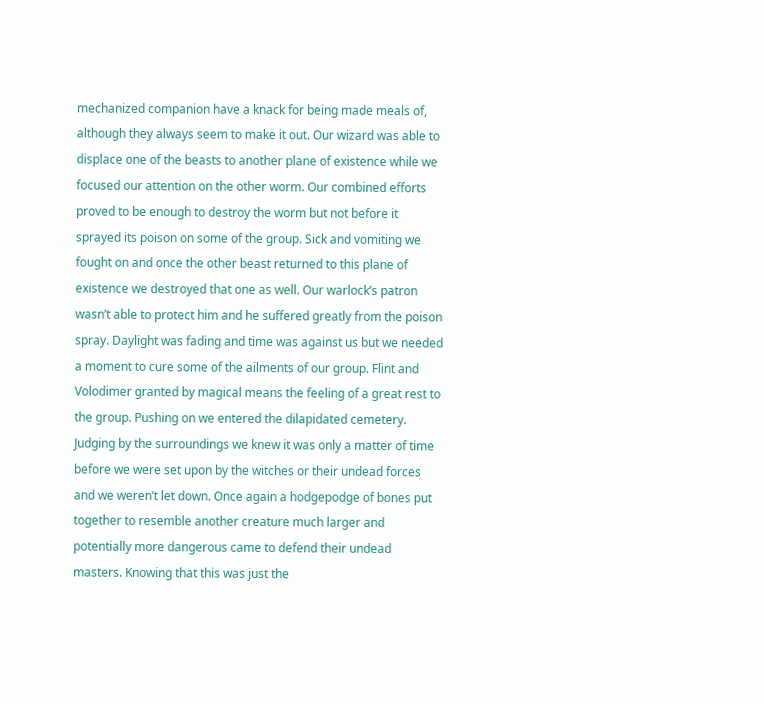mechanized companion have a knack for being made meals of, although they always seem to make it out. Our wizard was able to displace one of the beasts to another plane of existence while we focused our attention on the other worm. Our combined efforts proved to be enough to destroy the worm but not before it sprayed its poison on some of the group. Sick and vomiting we fought on and once the other beast returned to this plane of existence we destroyed that one as well. Our warlock’s patron wasn’t able to protect him and he suffered greatly from the poison spray. Daylight was fading and time was against us but we needed a moment to cure some of the ailments of our group. Flint and Volodimer granted by magical means the feeling of a great rest to the group. Pushing on we entered the dilapidated cemetery. Judging by the surroundings we knew it was only a matter of time before we were set upon by the witches or their undead forces and we weren’t let down. Once again a hodgepodge of bones put together to resemble another creature much larger and potentially more dangerous came to defend their undead masters. Knowing that this was just the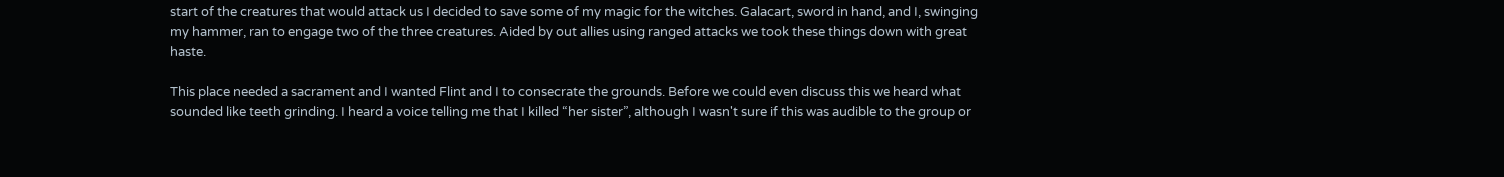start of the creatures that would attack us I decided to save some of my magic for the witches. Galacart, sword in hand, and I, swinging my hammer, ran to engage two of the three creatures. Aided by out allies using ranged attacks we took these things down with great haste.

This place needed a sacrament and I wanted Flint and I to consecrate the grounds. Before we could even discuss this we heard what sounded like teeth grinding. I heard a voice telling me that I killed “her sister”, although I wasn't sure if this was audible to the group or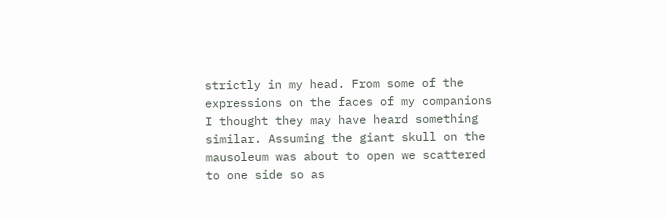strictly in my head. From some of the expressions on the faces of my companions I thought they may have heard something similar. Assuming the giant skull on the mausoleum was about to open we scattered to one side so as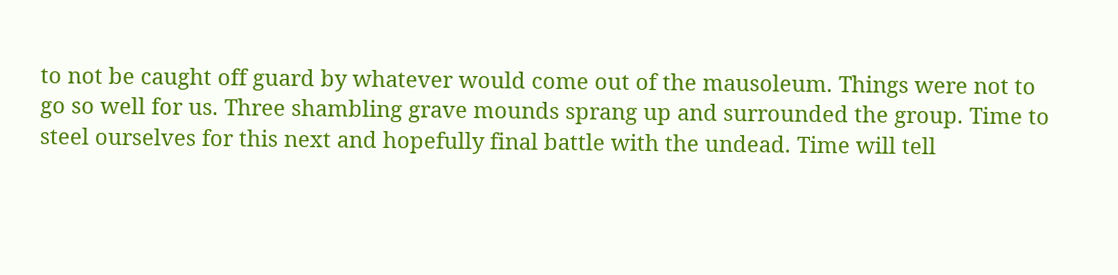to not be caught off guard by whatever would come out of the mausoleum. Things were not to go so well for us. Three shambling grave mounds sprang up and surrounded the group. Time to steel ourselves for this next and hopefully final battle with the undead. Time will tell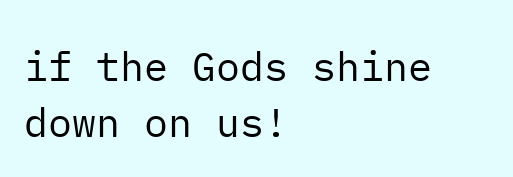if the Gods shine down on us!